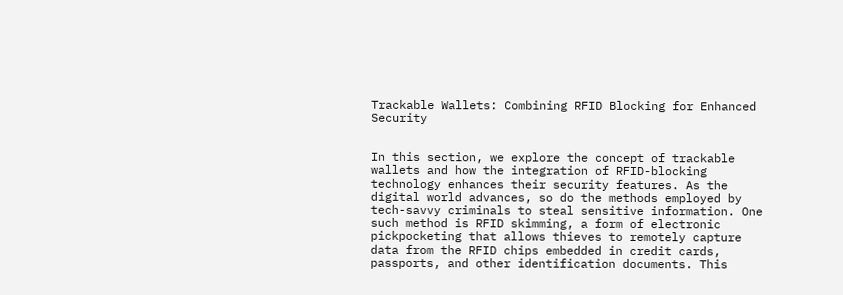Trackable Wallets: Combining RFID Blocking for Enhanced Security


In this section, we explore the concept of trackable wallets and how the integration of RFID-blocking technology enhances their security features. As the digital world advances, so do the methods employed by tech-savvy criminals to steal sensitive information. One such method is RFID skimming, a form of electronic pickpocketing that allows thieves to remotely capture data from the RFID chips embedded in credit cards, passports, and other identification documents. This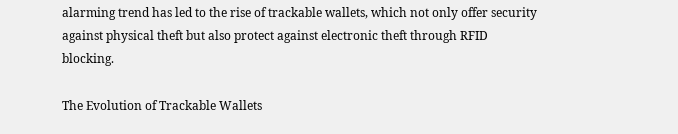alarming trend has led to the rise of trackable wallets, which not only offer security against physical theft but also protect against electronic theft through RFID blocking.

The Evolution of Trackable Wallets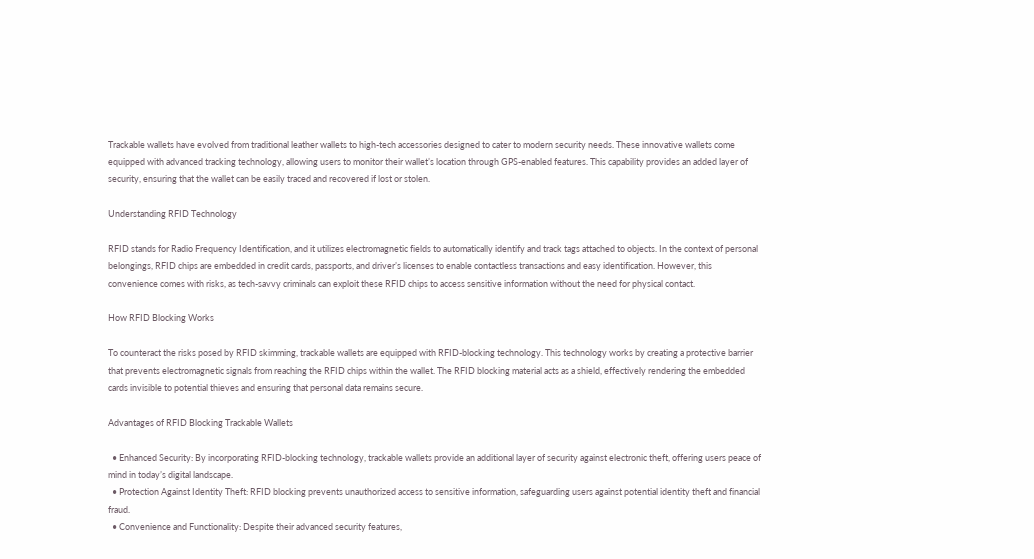Trackable wallets have evolved from traditional leather wallets to high-tech accessories designed to cater to modern security needs. These innovative wallets come equipped with advanced tracking technology, allowing users to monitor their wallet’s location through GPS-enabled features. This capability provides an added layer of security, ensuring that the wallet can be easily traced and recovered if lost or stolen.

Understanding RFID Technology

RFID stands for Radio Frequency Identification, and it utilizes electromagnetic fields to automatically identify and track tags attached to objects. In the context of personal belongings, RFID chips are embedded in credit cards, passports, and driver’s licenses to enable contactless transactions and easy identification. However, this convenience comes with risks, as tech-savvy criminals can exploit these RFID chips to access sensitive information without the need for physical contact.

How RFID Blocking Works

To counteract the risks posed by RFID skimming, trackable wallets are equipped with RFID-blocking technology. This technology works by creating a protective barrier that prevents electromagnetic signals from reaching the RFID chips within the wallet. The RFID blocking material acts as a shield, effectively rendering the embedded cards invisible to potential thieves and ensuring that personal data remains secure.

Advantages of RFID Blocking Trackable Wallets

  • Enhanced Security: By incorporating RFID-blocking technology, trackable wallets provide an additional layer of security against electronic theft, offering users peace of mind in today’s digital landscape.
  • Protection Against Identity Theft: RFID blocking prevents unauthorized access to sensitive information, safeguarding users against potential identity theft and financial fraud.
  • Convenience and Functionality: Despite their advanced security features,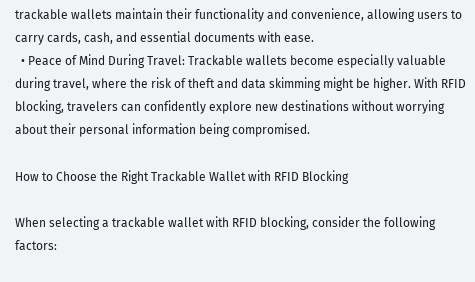trackable wallets maintain their functionality and convenience, allowing users to carry cards, cash, and essential documents with ease.
  • Peace of Mind During Travel: Trackable wallets become especially valuable during travel, where the risk of theft and data skimming might be higher. With RFID blocking, travelers can confidently explore new destinations without worrying about their personal information being compromised.

How to Choose the Right Trackable Wallet with RFID Blocking

When selecting a trackable wallet with RFID blocking, consider the following factors: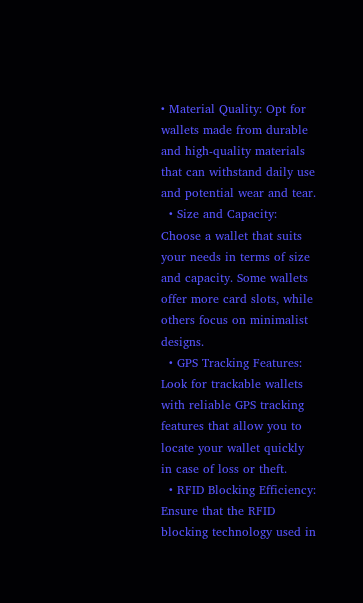• Material Quality: Opt for wallets made from durable and high-quality materials that can withstand daily use and potential wear and tear.
  • Size and Capacity: Choose a wallet that suits your needs in terms of size and capacity. Some wallets offer more card slots, while others focus on minimalist designs.
  • GPS Tracking Features: Look for trackable wallets with reliable GPS tracking features that allow you to locate your wallet quickly in case of loss or theft.
  • RFID Blocking Efficiency: Ensure that the RFID blocking technology used in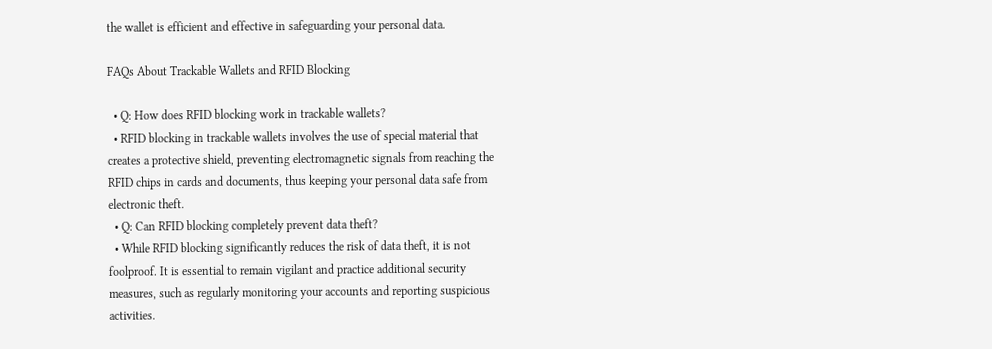the wallet is efficient and effective in safeguarding your personal data.

FAQs About Trackable Wallets and RFID Blocking

  • Q: How does RFID blocking work in trackable wallets?
  • RFID blocking in trackable wallets involves the use of special material that creates a protective shield, preventing electromagnetic signals from reaching the RFID chips in cards and documents, thus keeping your personal data safe from electronic theft.
  • Q: Can RFID blocking completely prevent data theft?
  • While RFID blocking significantly reduces the risk of data theft, it is not foolproof. It is essential to remain vigilant and practice additional security measures, such as regularly monitoring your accounts and reporting suspicious activities.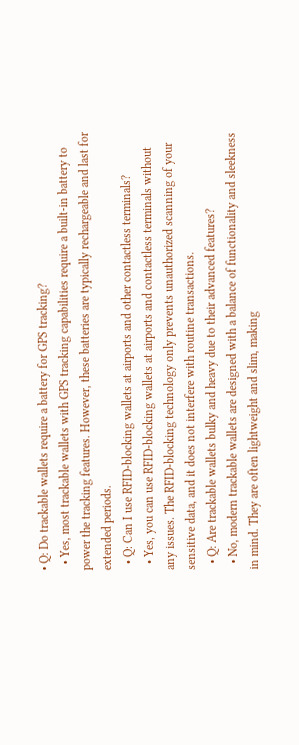• Q: Do trackable wallets require a battery for GPS tracking?
  • Yes, most trackable wallets with GPS tracking capabilities require a built-in battery to power the tracking features. However, these batteries are typically rechargeable and last for extended periods.
  • Q: Can I use RFID-blocking wallets at airports and other contactless terminals?
  • Yes, you can use RFID-blocking wallets at airports and contactless terminals without any issues. The RFID-blocking technology only prevents unauthorized scanning of your sensitive data, and it does not interfere with routine transactions.
  • Q: Are trackable wallets bulky and heavy due to their advanced features?
  • No, modern trackable wallets are designed with a balance of functionality and sleekness in mind. They are often lightweight and slim, making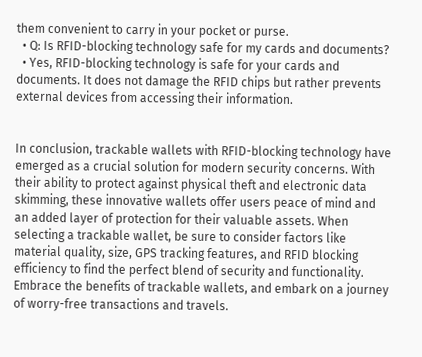them convenient to carry in your pocket or purse.
  • Q: Is RFID-blocking technology safe for my cards and documents?
  • Yes, RFID-blocking technology is safe for your cards and documents. It does not damage the RFID chips but rather prevents external devices from accessing their information.


In conclusion, trackable wallets with RFID-blocking technology have emerged as a crucial solution for modern security concerns. With their ability to protect against physical theft and electronic data skimming, these innovative wallets offer users peace of mind and an added layer of protection for their valuable assets. When selecting a trackable wallet, be sure to consider factors like material quality, size, GPS tracking features, and RFID blocking efficiency to find the perfect blend of security and functionality. Embrace the benefits of trackable wallets, and embark on a journey of worry-free transactions and travels.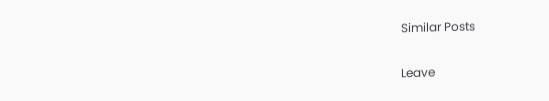Similar Posts

Leave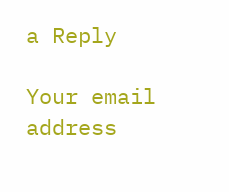a Reply

Your email address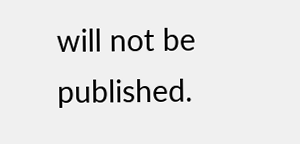will not be published.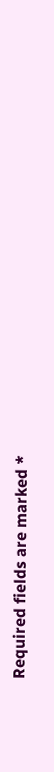Required fields are marked *